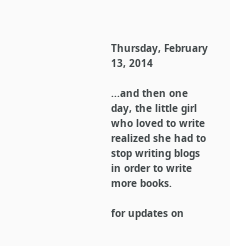Thursday, February 13, 2014

...and then one day, the little girl who loved to write realized she had to stop writing blogs in order to write more books.

for updates on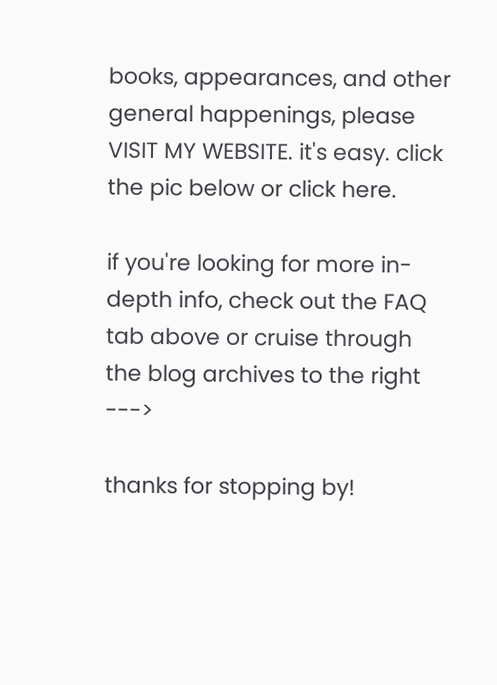books, appearances, and other general happenings, please VISIT MY WEBSITE. it's easy. click the pic below or click here.

if you're looking for more in-depth info, check out the FAQ tab above or cruise through the blog archives to the right --->

thanks for stopping by!